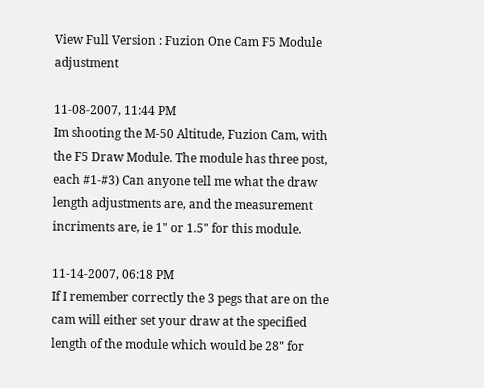View Full Version : Fuzion One Cam F5 Module adjustment

11-08-2007, 11:44 PM
Im shooting the M-50 Altitude, Fuzion Cam, with the F5 Draw Module. The module has three post, each #1-#3) Can anyone tell me what the draw length adjustments are, and the measurement incriments are, ie 1" or 1.5" for this module.

11-14-2007, 06:18 PM
If I remember correctly the 3 pegs that are on the cam will either set your draw at the specified length of the module which would be 28" for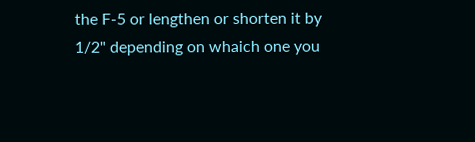the F-5 or lengthen or shorten it by 1/2" depending on whaich one you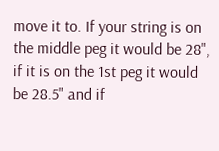move it to. If your string is on the middle peg it would be 28", if it is on the 1st peg it would be 28.5" and if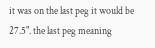it was on the last peg it would be 27.5". the last peg meaning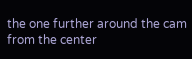the one further around the cam from the center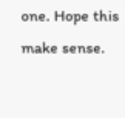one. Hope this make sense.